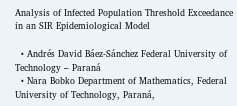Analysis of Infected Population Threshold Exceedance in an SIR Epidemiological Model

  • Andrés David Báez-Sánchez Federal University of Technology – Paraná
  • Nara Bobko Department of Mathematics, Federal University of Technology, Paraná,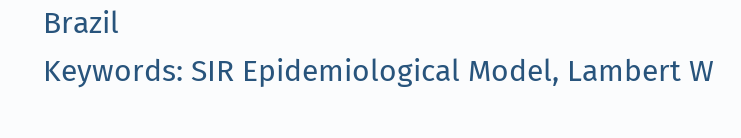Brazil
Keywords: SIR Epidemiological Model, Lambert W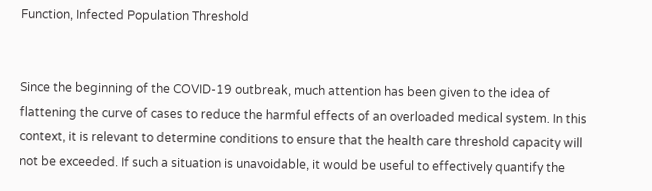Function, Infected Population Threshold


Since the beginning of the COVID-19 outbreak, much attention has been given to the idea of flattening the curve of cases to reduce the harmful effects of an overloaded medical system. In this context, it is relevant to determine conditions to ensure that the health care threshold capacity will not be exceeded. If such a situation is unavoidable, it would be useful to effectively quantify the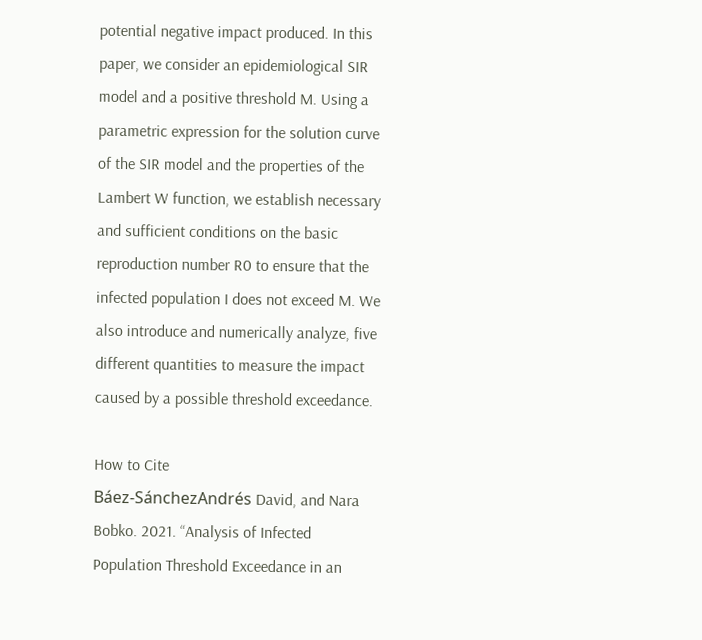potential negative impact produced. In this paper, we consider an epidemiological SIR model and a positive threshold M. Using a parametric expression for the solution curve of the SIR model and the properties of the Lambert W function, we establish necessary and sufficient conditions on the basic reproduction number R0 to ensure that the infected population I does not exceed M. We also introduce and numerically analyze, five different quantities to measure the impact caused by a possible threshold exceedance.

How to Cite
Báez-SánchezAndrés David, and Nara Bobko. 2021. “Analysis of Infected Population Threshold Exceedance in an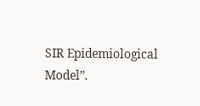SIR Epidemiological Model”.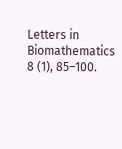Letters in Biomathematics 8 (1), 85–100.